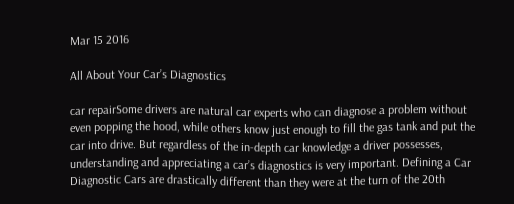Mar 15 2016

All About Your Car’s Diagnostics

car repairSome drivers are natural car experts who can diagnose a problem without even popping the hood, while others know just enough to fill the gas tank and put the car into drive. But regardless of the in-depth car knowledge a driver possesses, understanding and appreciating a car’s diagnostics is very important. Defining a Car Diagnostic Cars are drastically different than they were at the turn of the 20th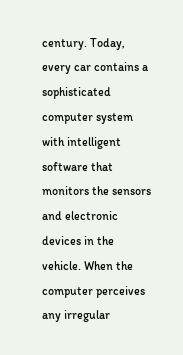century. Today, every car contains a sophisticated computer system with intelligent software that monitors the sensors and electronic devices in the vehicle. When the computer perceives any irregular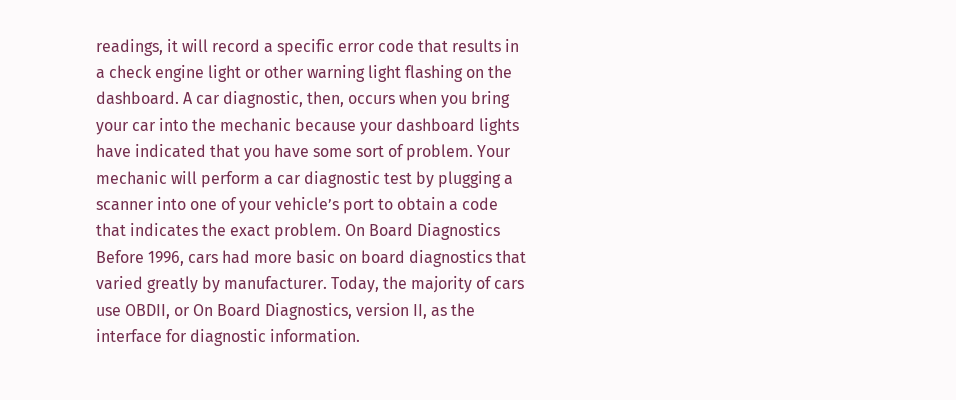readings, it will record a specific error code that results in a check engine light or other warning light flashing on the dashboard. A car diagnostic, then, occurs when you bring your car into the mechanic because your dashboard lights have indicated that you have some sort of problem. Your mechanic will perform a car diagnostic test by plugging a scanner into one of your vehicle’s port to obtain a code that indicates the exact problem. On Board Diagnostics Before 1996, cars had more basic on board diagnostics that varied greatly by manufacturer. Today, the majority of cars use OBDII, or On Board Diagnostics, version II, as the interface for diagnostic information.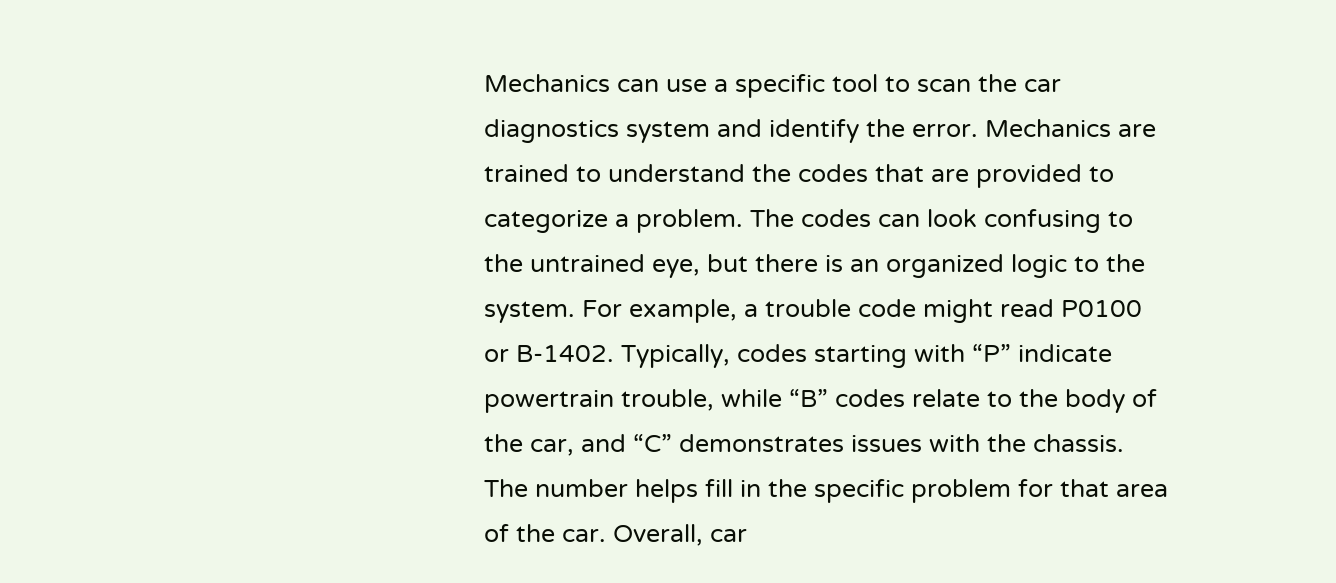Mechanics can use a specific tool to scan the car diagnostics system and identify the error. Mechanics are trained to understand the codes that are provided to categorize a problem. The codes can look confusing to the untrained eye, but there is an organized logic to the system. For example, a trouble code might read P0100 or B-1402. Typically, codes starting with “P” indicate powertrain trouble, while “B” codes relate to the body of the car, and “C” demonstrates issues with the chassis. The number helps fill in the specific problem for that area of the car. Overall, car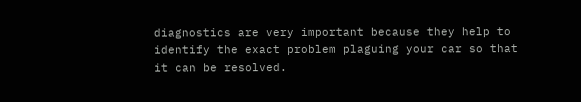diagnostics are very important because they help to identify the exact problem plaguing your car so that it can be resolved.